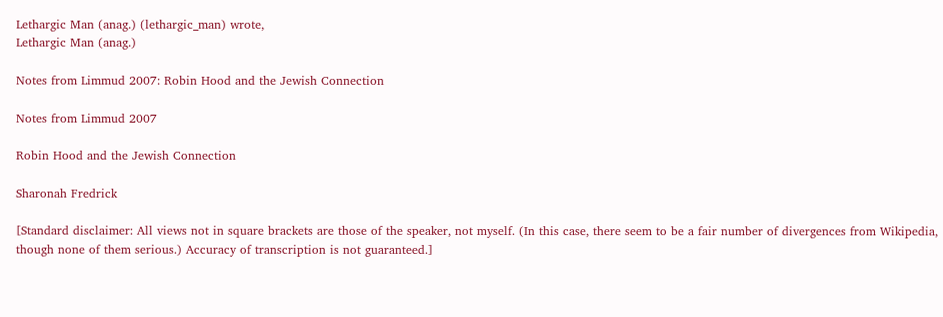Lethargic Man (anag.) (lethargic_man) wrote,
Lethargic Man (anag.)

Notes from Limmud 2007: Robin Hood and the Jewish Connection

Notes from Limmud 2007

Robin Hood and the Jewish Connection

Sharonah Fredrick

[Standard disclaimer: All views not in square brackets are those of the speaker, not myself. (In this case, there seem to be a fair number of divergences from Wikipedia, though none of them serious.) Accuracy of transcription is not guaranteed.]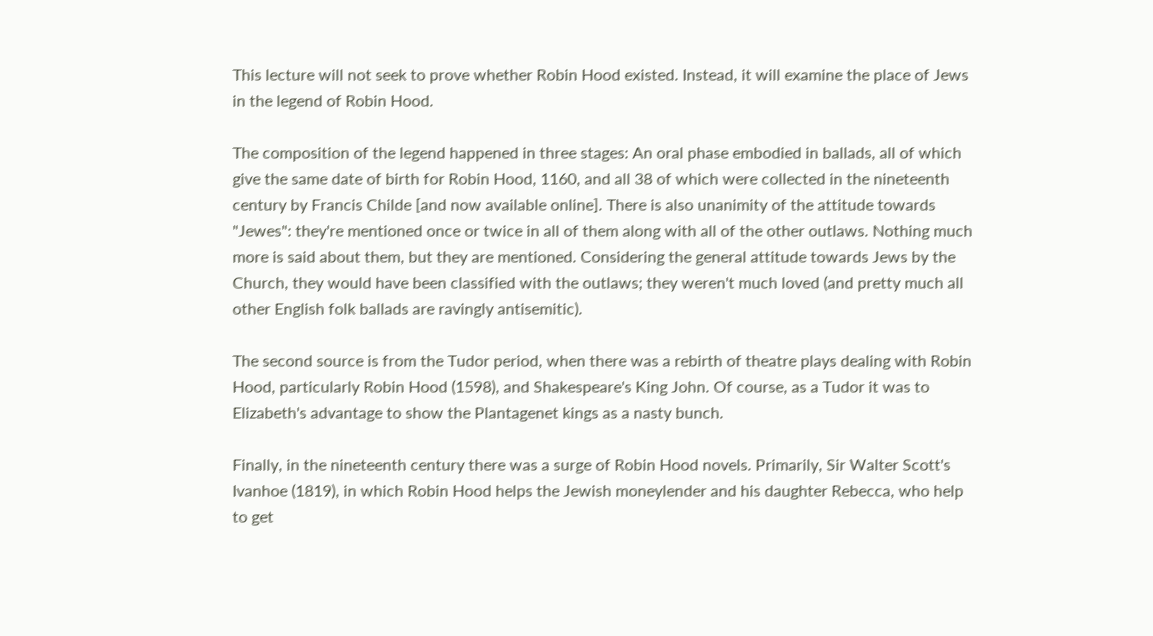This lecture will not seek to prove whether Robin Hood existed. Instead, it will examine the place of Jews in the legend of Robin Hood.

The composition of the legend happened in three stages: An oral phase embodied in ballads, all of which give the same date of birth for Robin Hood, 1160, and all 38 of which were collected in the nineteenth century by Francis Childe [and now available online]. There is also unanimity of the attitude towards "Jewes": they're mentioned once or twice in all of them along with all of the other outlaws. Nothing much more is said about them, but they are mentioned. Considering the general attitude towards Jews by the Church, they would have been classified with the outlaws; they weren't much loved (and pretty much all other English folk ballads are ravingly antisemitic).

The second source is from the Tudor period, when there was a rebirth of theatre plays dealing with Robin Hood, particularly Robin Hood (1598), and Shakespeare's King John. Of course, as a Tudor it was to Elizabeth's advantage to show the Plantagenet kings as a nasty bunch.

Finally, in the nineteenth century there was a surge of Robin Hood novels. Primarily, Sir Walter Scott's Ivanhoe (1819), in which Robin Hood helps the Jewish moneylender and his daughter Rebecca, who help to get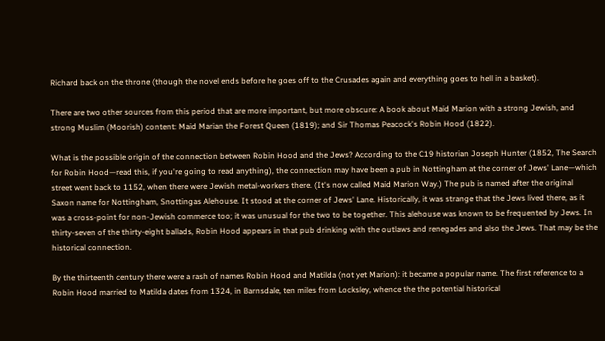Richard back on the throne (though the novel ends before he goes off to the Crusades again and everything goes to hell in a basket).

There are two other sources from this period that are more important, but more obscure: A book about Maid Marion with a strong Jewish, and strong Muslim (Moorish) content: Maid Marian the Forest Queen (1819); and Sir Thomas Peacock's Robin Hood (1822).

What is the possible origin of the connection between Robin Hood and the Jews? According to the C19 historian Joseph Hunter (1852, The Search for Robin Hood—read this, if you're going to read anything), the connection may have been a pub in Nottingham at the corner of Jews' Lane—which street went back to 1152, when there were Jewish metal-workers there. (It's now called Maid Marion Way.) The pub is named after the original Saxon name for Nottingham, Snottingas Alehouse. It stood at the corner of Jews' Lane. Historically, it was strange that the Jews lived there, as it was a cross-point for non-Jewish commerce too; it was unusual for the two to be together. This alehouse was known to be frequented by Jews. In thirty-seven of the thirty-eight ballads, Robin Hood appears in that pub drinking with the outlaws and renegades and also the Jews. That may be the historical connection.

By the thirteenth century there were a rash of names Robin Hood and Matilda (not yet Marion): it became a popular name. The first reference to a Robin Hood married to Matilda dates from 1324, in Barnsdale, ten miles from Locksley, whence the the potential historical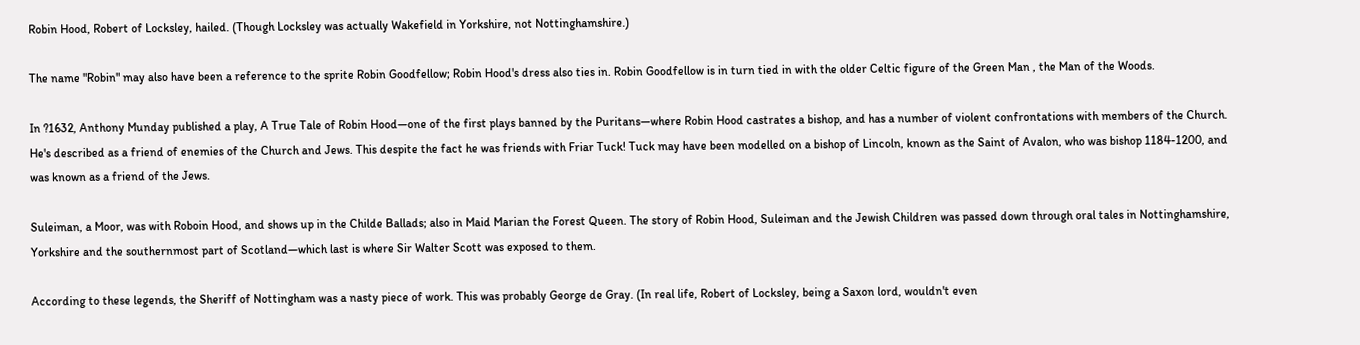Robin Hood, Robert of Locksley, hailed. (Though Locksley was actually Wakefield in Yorkshire, not Nottinghamshire.)

The name "Robin" may also have been a reference to the sprite Robin Goodfellow; Robin Hood's dress also ties in. Robin Goodfellow is in turn tied in with the older Celtic figure of the Green Man , the Man of the Woods.

In ?1632, Anthony Munday published a play, A True Tale of Robin Hood—one of the first plays banned by the Puritans—where Robin Hood castrates a bishop, and has a number of violent confrontations with members of the Church. He's described as a friend of enemies of the Church and Jews. This despite the fact he was friends with Friar Tuck! Tuck may have been modelled on a bishop of Lincoln, known as the Saint of Avalon, who was bishop 1184-1200, and was known as a friend of the Jews.

Suleiman, a Moor, was with Roboin Hood, and shows up in the Childe Ballads; also in Maid Marian the Forest Queen. The story of Robin Hood, Suleiman and the Jewish Children was passed down through oral tales in Nottinghamshire, Yorkshire and the southernmost part of Scotland—which last is where Sir Walter Scott was exposed to them.

According to these legends, the Sheriff of Nottingham was a nasty piece of work. This was probably George de Gray. (In real life, Robert of Locksley, being a Saxon lord, wouldn't even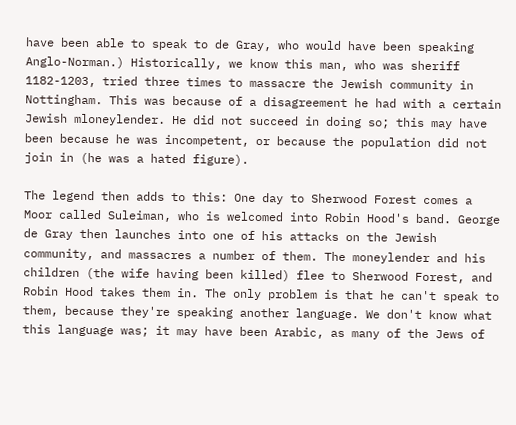have been able to speak to de Gray, who would have been speaking Anglo-Norman.) Historically, we know this man, who was sheriff 1182-1203, tried three times to massacre the Jewish community in Nottingham. This was because of a disagreement he had with a certain Jewish mloneylender. He did not succeed in doing so; this may have been because he was incompetent, or because the population did not join in (he was a hated figure).

The legend then adds to this: One day to Sherwood Forest comes a Moor called Suleiman, who is welcomed into Robin Hood's band. George de Gray then launches into one of his attacks on the Jewish community, and massacres a number of them. The moneylender and his children (the wife having been killed) flee to Sherwood Forest, and Robin Hood takes them in. The only problem is that he can't speak to them, because they're speaking another language. We don't know what this language was; it may have been Arabic, as many of the Jews of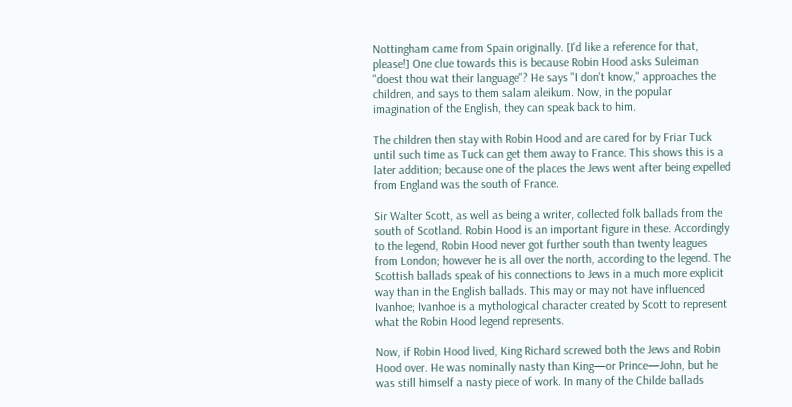Nottingham came from Spain originally. [I'd like a reference for that, please!] One clue towards this is because Robin Hood asks Suleiman "doest thou wat their language"? He says "I don't know," approaches the children, and says to them salam aleikum. Now, in the popular imagination of the English, they can speak back to him.

The children then stay with Robin Hood and are cared for by Friar Tuck until such time as Tuck can get them away to France. This shows this is a later addition; because one of the places the Jews went after being expelled from England was the south of France.

Sir Walter Scott, as well as being a writer, collected folk ballads from the south of Scotland. Robin Hood is an important figure in these. Accordingly to the legend, Robin Hood never got further south than twenty leagues from London; however he is all over the north, according to the legend. The Scottish ballads speak of his connections to Jews in a much more explicit way than in the English ballads. This may or may not have influenced Ivanhoe; Ivanhoe is a mythological character created by Scott to represent what the Robin Hood legend represents.

Now, if Robin Hood lived, King Richard screwed both the Jews and Robin Hood over. He was nominally nasty than King—or Prince—John, but he was still himself a nasty piece of work. In many of the Childe ballads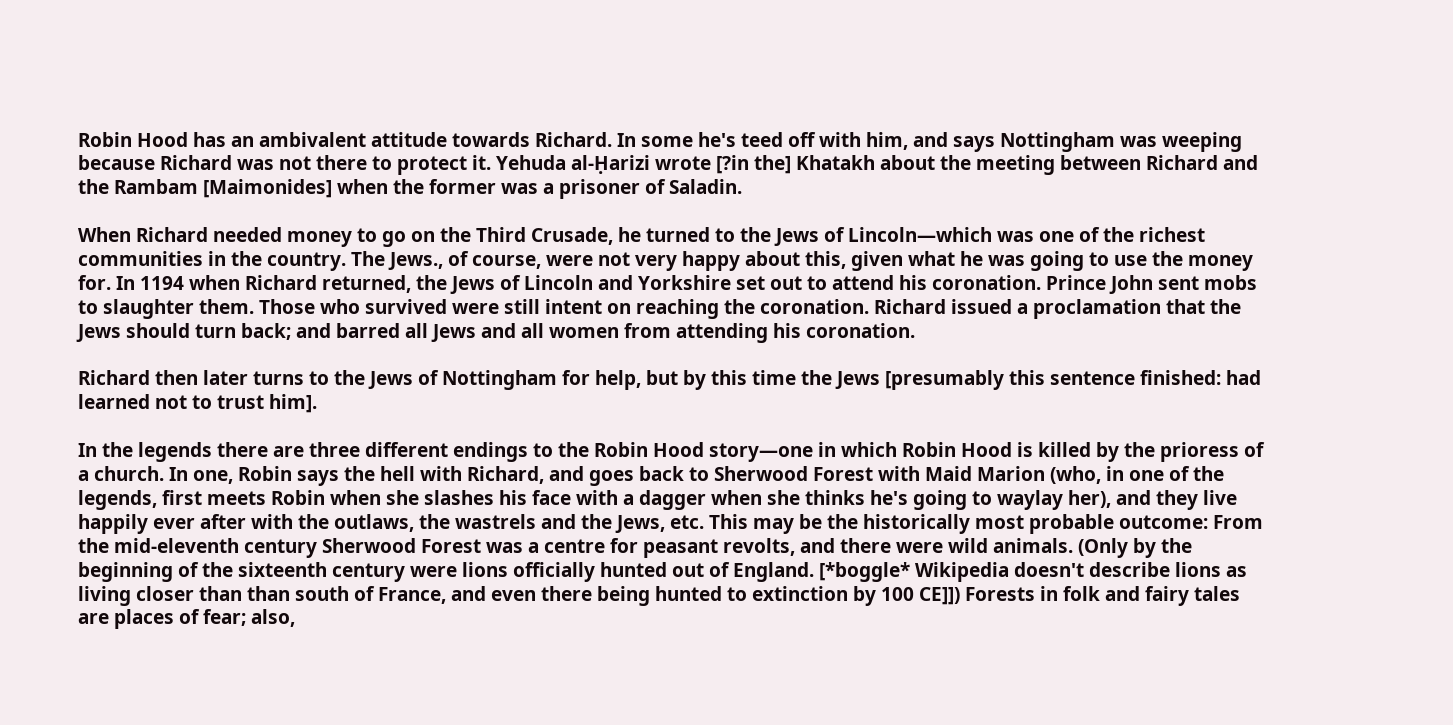Robin Hood has an ambivalent attitude towards Richard. In some he's teed off with him, and says Nottingham was weeping because Richard was not there to protect it. Yehuda al-Ḥarizi wrote [?in the] Khatakh about the meeting between Richard and the Rambam [Maimonides] when the former was a prisoner of Saladin.

When Richard needed money to go on the Third Crusade, he turned to the Jews of Lincoln—which was one of the richest communities in the country. The Jews., of course, were not very happy about this, given what he was going to use the money for. In 1194 when Richard returned, the Jews of Lincoln and Yorkshire set out to attend his coronation. Prince John sent mobs to slaughter them. Those who survived were still intent on reaching the coronation. Richard issued a proclamation that the Jews should turn back; and barred all Jews and all women from attending his coronation.

Richard then later turns to the Jews of Nottingham for help, but by this time the Jews [presumably this sentence finished: had learned not to trust him].

In the legends there are three different endings to the Robin Hood story—one in which Robin Hood is killed by the prioress of a church. In one, Robin says the hell with Richard, and goes back to Sherwood Forest with Maid Marion (who, in one of the legends, first meets Robin when she slashes his face with a dagger when she thinks he's going to waylay her), and they live happily ever after with the outlaws, the wastrels and the Jews, etc. This may be the historically most probable outcome: From the mid-eleventh century Sherwood Forest was a centre for peasant revolts, and there were wild animals. (Only by the beginning of the sixteenth century were lions officially hunted out of England. [*boggle* Wikipedia doesn't describe lions as living closer than than south of France, and even there being hunted to extinction by 100 CE]]) Forests in folk and fairy tales are places of fear; also,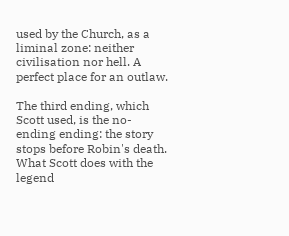used by the Church, as a liminal zone: neither civilisation nor hell. A perfect place for an outlaw.

The third ending, which Scott used, is the no-ending ending: the story stops before Robin's death. What Scott does with the legend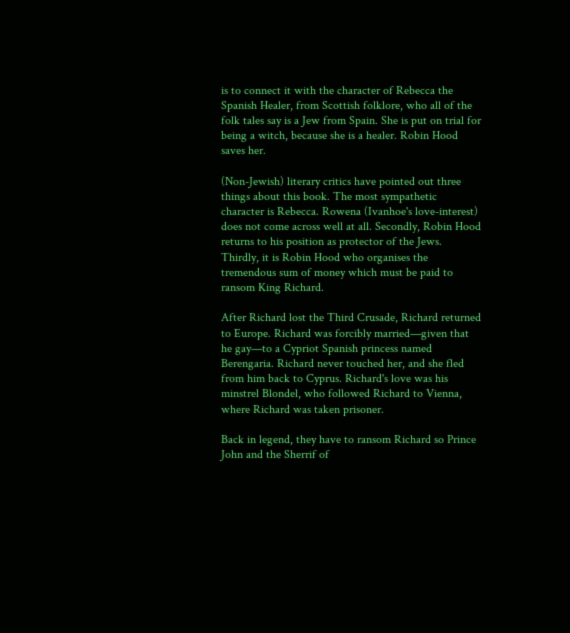is to connect it with the character of Rebecca the Spanish Healer, from Scottish folklore, who all of the folk tales say is a Jew from Spain. She is put on trial for being a witch, because she is a healer. Robin Hood saves her.

(Non-Jewish) literary critics have pointed out three things about this book. The most sympathetic character is Rebecca. Rowena (Ivanhoe's love-interest) does not come across well at all. Secondly, Robin Hood returns to his position as protector of the Jews. Thirdly, it is Robin Hood who organises the tremendous sum of money which must be paid to ransom King Richard.

After Richard lost the Third Crusade, Richard returned to Europe. Richard was forcibly married—given that he gay—to a Cypriot Spanish princess named Berengaria. Richard never touched her, and she fled from him back to Cyprus. Richard's love was his minstrel Blondel, who followed Richard to Vienna, where Richard was taken prisoner.

Back in legend, they have to ransom Richard so Prince John and the Sherrif of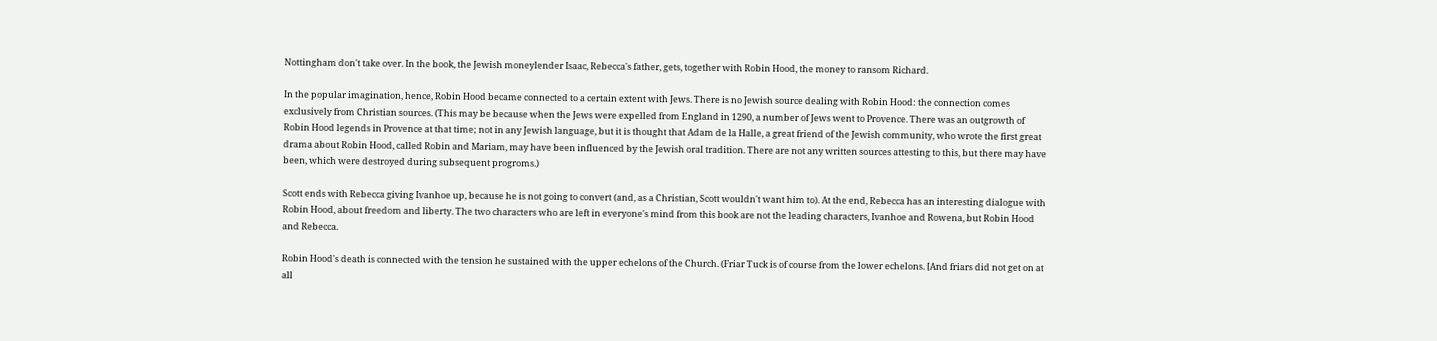Nottingham don't take over. In the book, the Jewish moneylender Isaac, Rebecca's father, gets, together with Robin Hood, the money to ransom Richard.

In the popular imagination, hence, Robin Hood became connected to a certain extent with Jews. There is no Jewish source dealing with Robin Hood: the connection comes exclusively from Christian sources. (This may be because when the Jews were expelled from England in 1290, a number of Jews went to Provence. There was an outgrowth of Robin Hood legends in Provence at that time; not in any Jewish language, but it is thought that Adam de la Halle, a great friend of the Jewish community, who wrote the first great drama about Robin Hood, called Robin and Mariam, may have been influenced by the Jewish oral tradition. There are not any written sources attesting to this, but there may have been, which were destroyed during subsequent progroms.)

Scott ends with Rebecca giving Ivanhoe up, because he is not going to convert (and, as a Christian, Scott wouldn't want him to). At the end, Rebecca has an interesting dialogue with Robin Hood, about freedom and liberty. The two characters who are left in everyone's mind from this book are not the leading characters, Ivanhoe and Rowena, but Robin Hood and Rebecca.

Robin Hood's death is connected with the tension he sustained with the upper echelons of the Church. (Friar Tuck is of course from the lower echelons. [And friars did not get on at all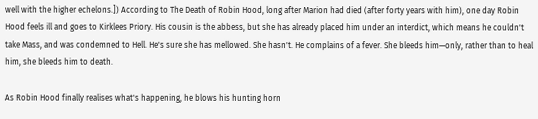well with the higher echelons.]) According to The Death of Robin Hood, long after Marion had died (after forty years with him), one day Robin Hood feels ill and goes to Kirklees Priory. His cousin is the abbess, but she has already placed him under an interdict, which means he couldn't take Mass, and was condemned to Hell. He's sure she has mellowed. She hasn't. He complains of a fever. She bleeds him—only, rather than to heal him, she bleeds him to death.

As Robin Hood finally realises what's happening, he blows his hunting horn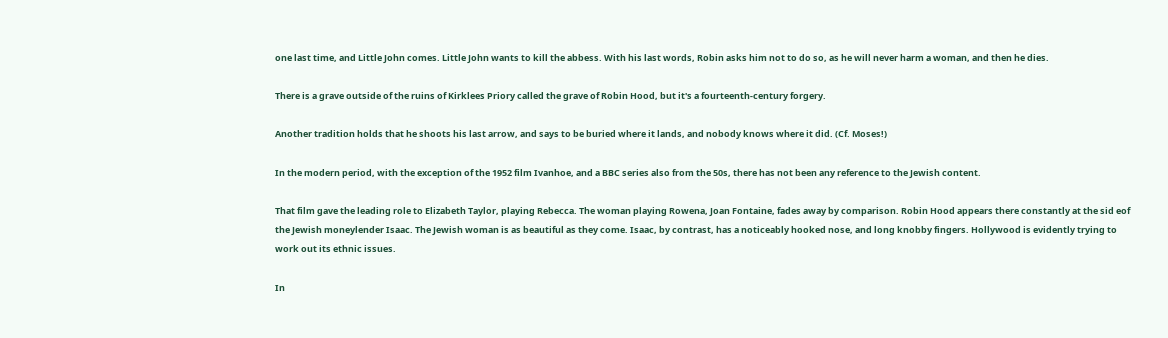one last time, and Little John comes. Little John wants to kill the abbess. With his last words, Robin asks him not to do so, as he will never harm a woman, and then he dies.

There is a grave outside of the ruins of Kirklees Priory called the grave of Robin Hood, but it's a fourteenth-century forgery.

Another tradition holds that he shoots his last arrow, and says to be buried where it lands, and nobody knows where it did. (Cf. Moses!)

In the modern period, with the exception of the 1952 film Ivanhoe, and a BBC series also from the 50s, there has not been any reference to the Jewish content.

That film gave the leading role to Elizabeth Taylor, playing Rebecca. The woman playing Rowena, Joan Fontaine, fades away by comparison. Robin Hood appears there constantly at the sid eof the Jewish moneylender Isaac. The Jewish woman is as beautiful as they come. Isaac, by contrast, has a noticeably hooked nose, and long knobby fingers. Hollywood is evidently trying to work out its ethnic issues.

In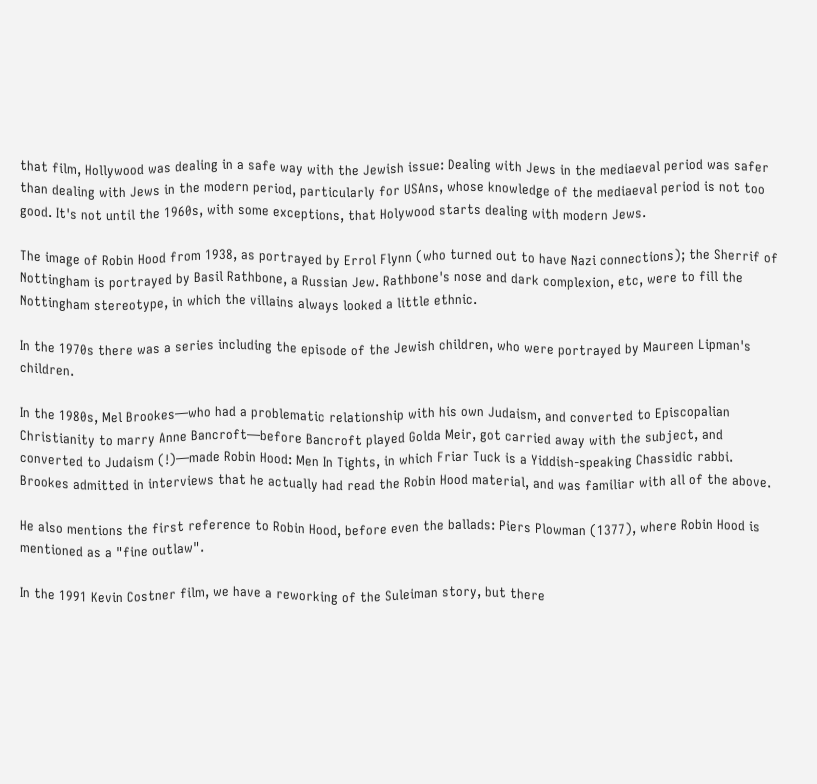that film, Hollywood was dealing in a safe way with the Jewish issue: Dealing with Jews in the mediaeval period was safer than dealing with Jews in the modern period, particularly for USAns, whose knowledge of the mediaeval period is not too good. It's not until the 1960s, with some exceptions, that Holywood starts dealing with modern Jews.

The image of Robin Hood from 1938, as portrayed by Errol Flynn (who turned out to have Nazi connections); the Sherrif of Nottingham is portrayed by Basil Rathbone, a Russian Jew. Rathbone's nose and dark complexion, etc, were to fill the Nottingham stereotype, in which the villains always looked a little ethnic.

In the 1970s there was a series including the episode of the Jewish children, who were portrayed by Maureen Lipman's children.

In the 1980s, Mel Brookes—who had a problematic relationship with his own Judaism, and converted to Episcopalian Christianity to marry Anne Bancroft—before Bancroft played Golda Meir, got carried away with the subject, and converted to Judaism (!)—made Robin Hood: Men In Tights, in which Friar Tuck is a Yiddish-speaking Chassidic rabbi. Brookes admitted in interviews that he actually had read the Robin Hood material, and was familiar with all of the above.

He also mentions the first reference to Robin Hood, before even the ballads: Piers Plowman (1377), where Robin Hood is mentioned as a "fine outlaw".

In the 1991 Kevin Costner film, we have a reworking of the Suleiman story, but there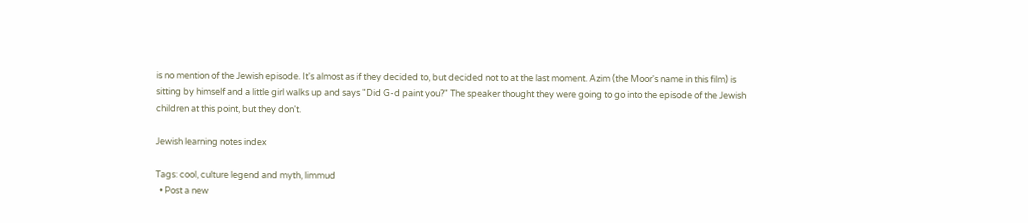is no mention of the Jewish episode. It's almost as if they decided to, but decided not to at the last moment. Azim (the Moor's name in this film) is sitting by himself and a little girl walks up and says "Did G-d paint you?" The speaker thought they were going to go into the episode of the Jewish children at this point, but they don't.

Jewish learning notes index

Tags: cool, culture legend and myth, limmud
  • Post a new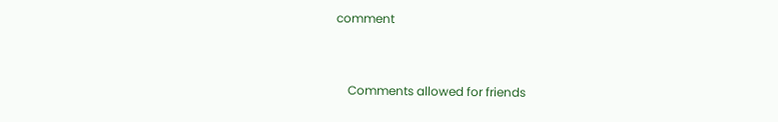comment


    Comments allowed for friends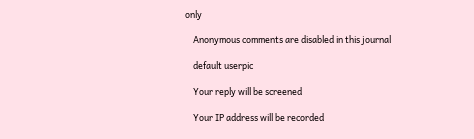only

    Anonymous comments are disabled in this journal

    default userpic

    Your reply will be screened

    Your IP address will be recorded